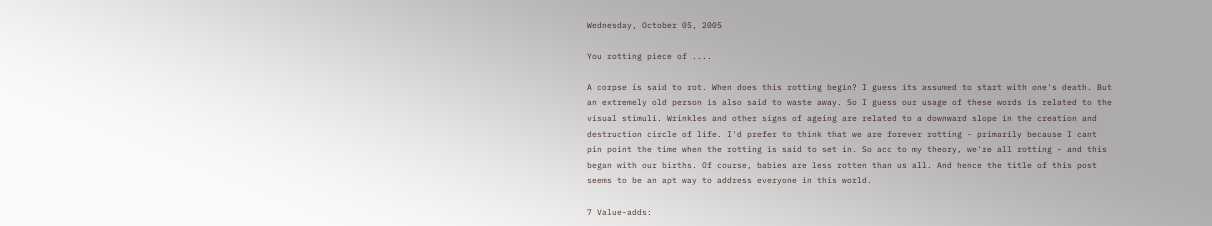Wednesday, October 05, 2005

You rotting piece of ....

A corpse is said to rot. When does this rotting begin? I guess its assumed to start with one's death. But an extremely old person is also said to waste away. So I guess our usage of these words is related to the visual stimuli. Wrinkles and other signs of ageing are related to a downward slope in the creation and destruction circle of life. I'd prefer to think that we are forever rotting - primarily because I cant pin point the time when the rotting is said to set in. So acc to my theory, we're all rotting - and this began with our births. Of course, babies are less rotten than us all. And hence the title of this post seems to be an apt way to address everyone in this world.

7 Value-adds: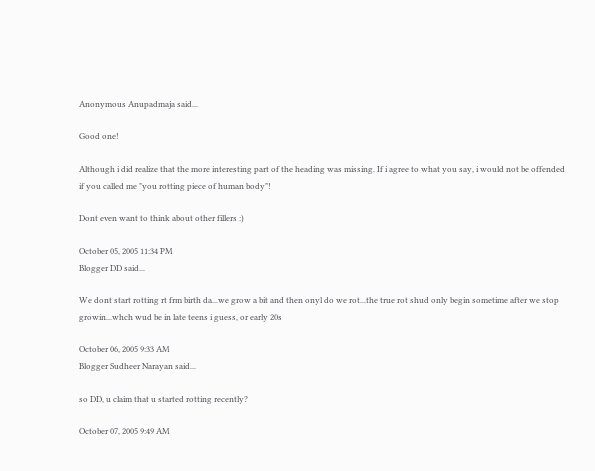Anonymous Anupadmaja said...

Good one!

Although i did realize that the more interesting part of the heading was missing. If i agree to what you say, i would not be offended if you called me "you rotting piece of human body"!

Dont even want to think about other fillers :)

October 05, 2005 11:34 PM
Blogger DD said...

We dont start rotting rt frm birth da...we grow a bit and then onyl do we rot...the true rot shud only begin sometime after we stop growin...whch wud be in late teens i guess, or early 20s

October 06, 2005 9:33 AM
Blogger Sudheer Narayan said...

so DD, u claim that u started rotting recently?

October 07, 2005 9:49 AM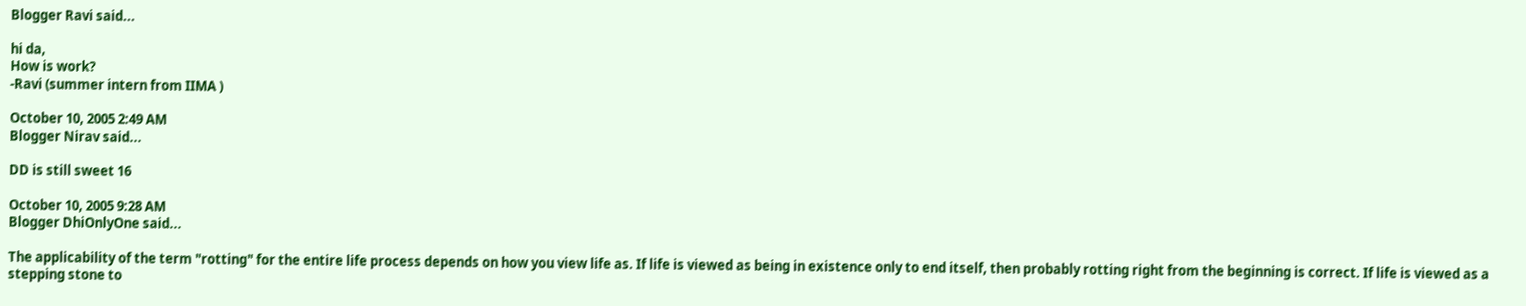Blogger Ravi said...

hi da,
How is work?
-Ravi (summer intern from IIMA )

October 10, 2005 2:49 AM
Blogger Nirav said...

DD is still sweet 16

October 10, 2005 9:28 AM
Blogger DhiOnlyOne said...

The applicability of the term "rotting" for the entire life process depends on how you view life as. If life is viewed as being in existence only to end itself, then probably rotting right from the beginning is correct. If life is viewed as a stepping stone to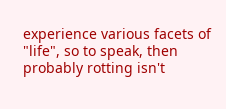experience various facets of "life", so to speak, then probably rotting isn't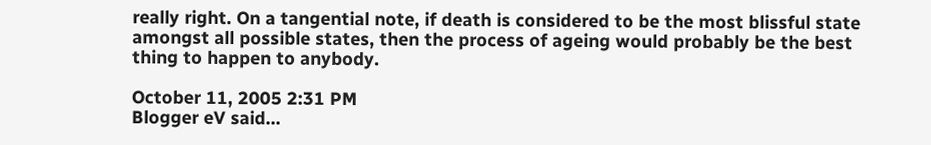really right. On a tangential note, if death is considered to be the most blissful state amongst all possible states, then the process of ageing would probably be the best thing to happen to anybody.

October 11, 2005 2:31 PM
Blogger eV said...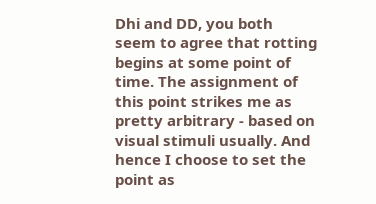Dhi and DD, you both seem to agree that rotting begins at some point of time. The assignment of this point strikes me as pretty arbitrary - based on visual stimuli usually. And hence I choose to set the point as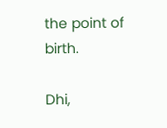the point of birth.

Dhi,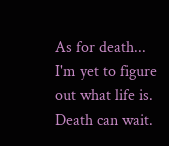As for death... I'm yet to figure out what life is. Death can wait.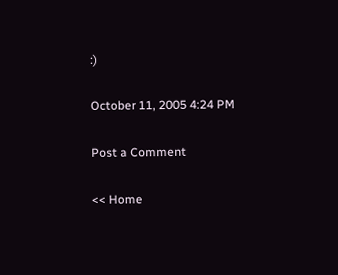:)

October 11, 2005 4:24 PM

Post a Comment

<< Home